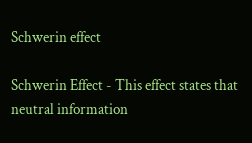Schwerin effect

Schwerin Effect - This effect states that neutral information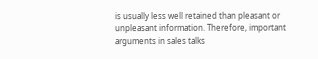is usually less well retained than pleasant or unpleasant information. Therefore, important arguments in sales talks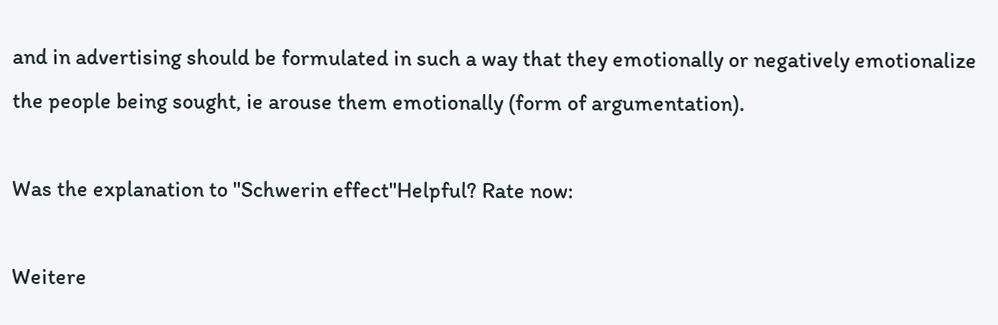and in advertising should be formulated in such a way that they emotionally or negatively emotionalize the people being sought, ie arouse them emotionally (form of argumentation).

Was the explanation to "Schwerin effect"Helpful? Rate now:

Weitere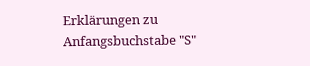Erklärungen zu Anfangsbuchstabe "S"